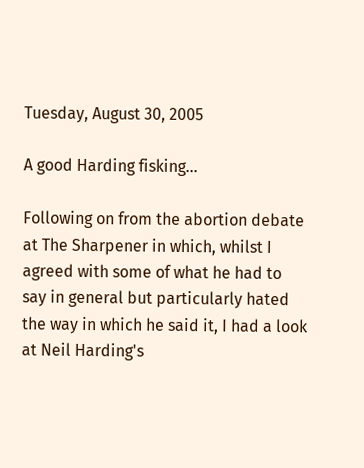Tuesday, August 30, 2005

A good Harding fisking...

Following on from the abortion debate at The Sharpener in which, whilst I agreed with some of what he had to say in general but particularly hated the way in which he said it, I had a look at Neil Harding's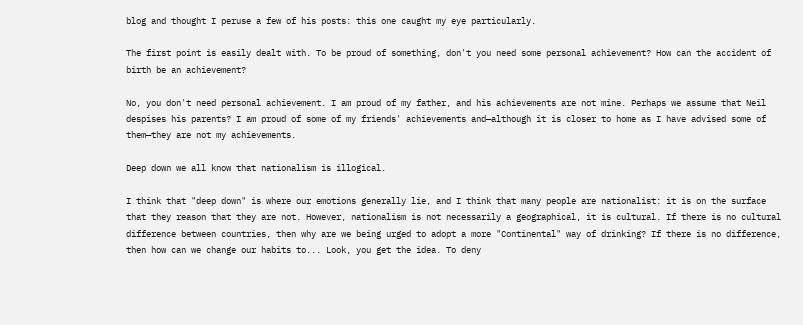blog and thought I peruse a few of his posts: this one caught my eye particularly.

The first point is easily dealt with. To be proud of something, don't you need some personal achievement? How can the accident of birth be an achievement?

No, you don't need personal achievement. I am proud of my father, and his achievements are not mine. Perhaps we assume that Neil despises his parents? I am proud of some of my friends' achievements and—although it is closer to home as I have advised some of them—they are not my achievements.

Deep down we all know that nationalism is illogical.

I think that "deep down" is where our emotions generally lie, and I think that many people are nationalist: it is on the surface that they reason that they are not. However, nationalism is not necessarily a geographical, it is cultural. If there is no cultural difference between countries, then why are we being urged to adopt a more "Continental" way of drinking? If there is no difference, then how can we change our habits to... Look, you get the idea. To deny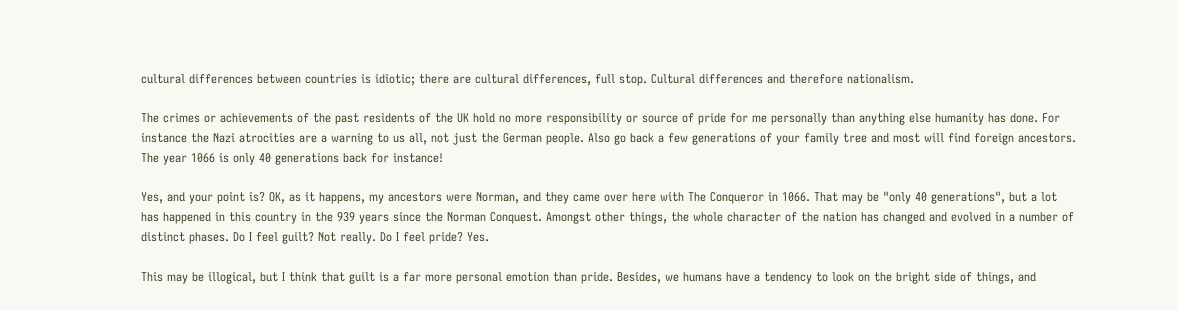cultural differences between countries is idiotic; there are cultural differences, full stop. Cultural differences and therefore nationalism.

The crimes or achievements of the past residents of the UK hold no more responsibility or source of pride for me personally than anything else humanity has done. For instance the Nazi atrocities are a warning to us all, not just the German people. Also go back a few generations of your family tree and most will find foreign ancestors. The year 1066 is only 40 generations back for instance!

Yes, and your point is? OK, as it happens, my ancestors were Norman, and they came over here with The Conqueror in 1066. That may be "only 40 generations", but a lot has happened in this country in the 939 years since the Norman Conquest. Amongst other things, the whole character of the nation has changed and evolved in a number of distinct phases. Do I feel guilt? Not really. Do I feel pride? Yes.

This may be illogical, but I think that guilt is a far more personal emotion than pride. Besides, we humans have a tendency to look on the bright side of things, and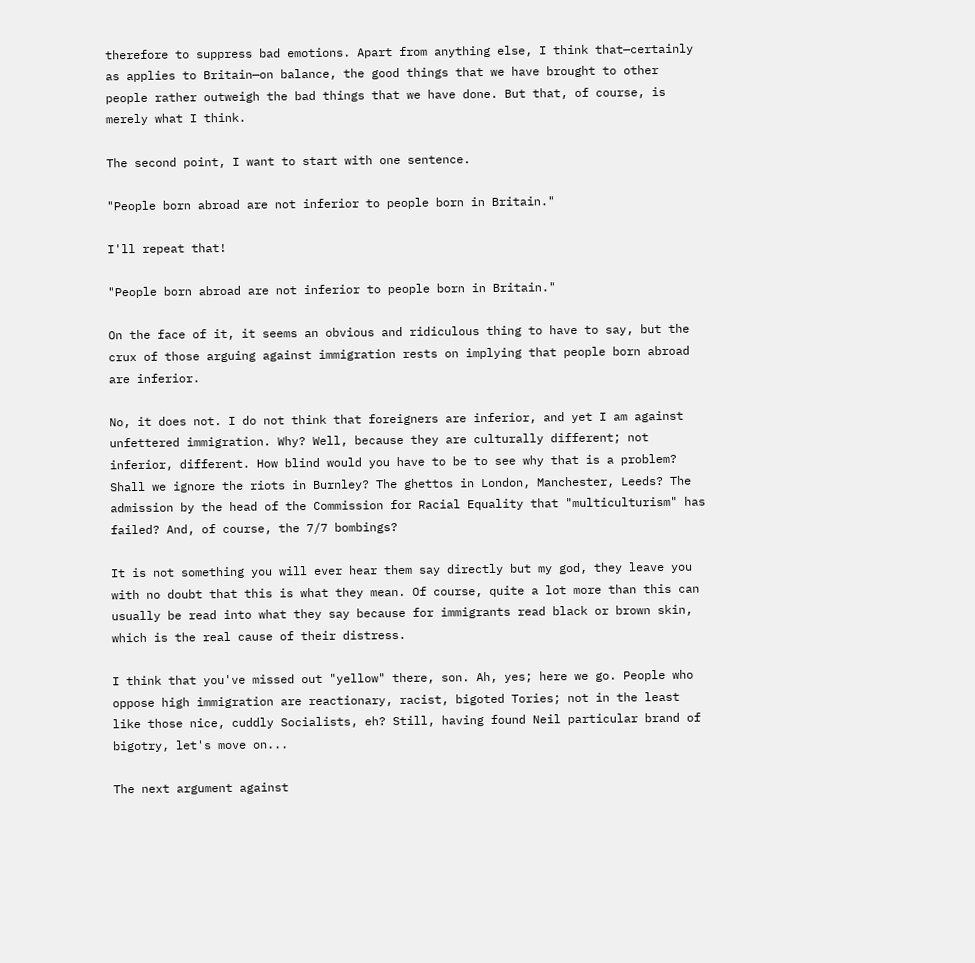therefore to suppress bad emotions. Apart from anything else, I think that—certainly as applies to Britain—on balance, the good things that we have brought to other people rather outweigh the bad things that we have done. But that, of course, is merely what I think.

The second point, I want to start with one sentence.

"People born abroad are not inferior to people born in Britain."

I'll repeat that!

"People born abroad are not inferior to people born in Britain."

On the face of it, it seems an obvious and ridiculous thing to have to say, but the crux of those arguing against immigration rests on implying that people born abroad are inferior.

No, it does not. I do not think that foreigners are inferior, and yet I am against unfettered immigration. Why? Well, because they are culturally different; not inferior, different. How blind would you have to be to see why that is a problem? Shall we ignore the riots in Burnley? The ghettos in London, Manchester, Leeds? The admission by the head of the Commission for Racial Equality that "multiculturism" has failed? And, of course, the 7/7 bombings?

It is not something you will ever hear them say directly but my god, they leave you with no doubt that this is what they mean. Of course, quite a lot more than this can usually be read into what they say because for immigrants read black or brown skin, which is the real cause of their distress.

I think that you've missed out "yellow" there, son. Ah, yes; here we go. People who oppose high immigration are reactionary, racist, bigoted Tories; not in the least like those nice, cuddly Socialists, eh? Still, having found Neil particular brand of bigotry, let's move on...

The next argument against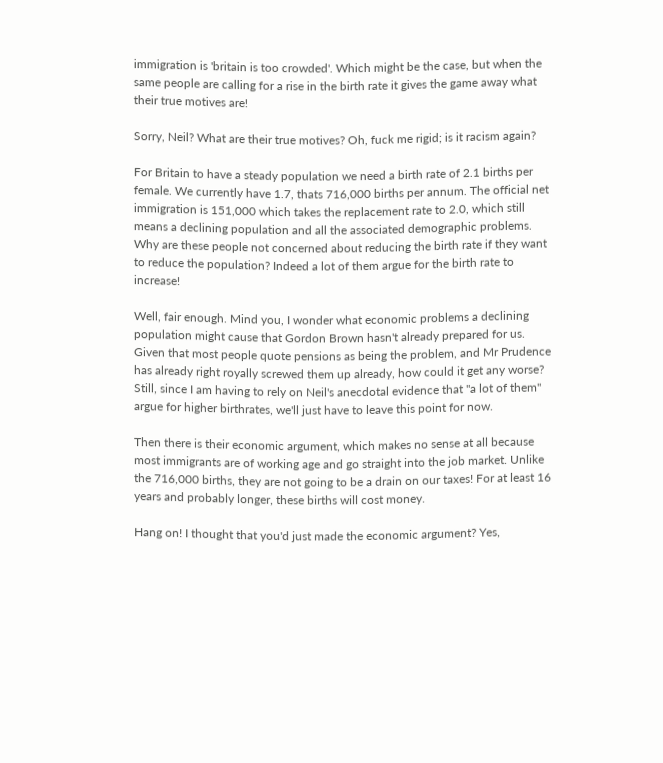immigration is 'britain is too crowded'. Which might be the case, but when the same people are calling for a rise in the birth rate it gives the game away what their true motives are!

Sorry, Neil? What are their true motives? Oh, fuck me rigid; is it racism again?

For Britain to have a steady population we need a birth rate of 2.1 births per female. We currently have 1.7, thats 716,000 births per annum. The official net immigration is 151,000 which takes the replacement rate to 2.0, which still means a declining population and all the associated demographic problems. Why are these people not concerned about reducing the birth rate if they want to reduce the population? Indeed a lot of them argue for the birth rate to increase!

Well, fair enough. Mind you, I wonder what economic problems a declining population might cause that Gordon Brown hasn't already prepared for us. Given that most people quote pensions as being the problem, and Mr Prudence has already right royally screwed them up already, how could it get any worse? Still, since I am having to rely on Neil's anecdotal evidence that "a lot of them" argue for higher birthrates, we'll just have to leave this point for now.

Then there is their economic argument, which makes no sense at all because most immigrants are of working age and go straight into the job market. Unlike the 716,000 births, they are not going to be a drain on our taxes! For at least 16 years and probably longer, these births will cost money.

Hang on! I thought that you'd just made the economic argument? Yes,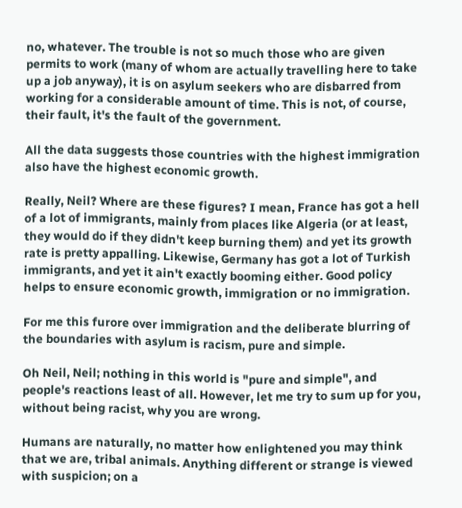no, whatever. The trouble is not so much those who are given permits to work (many of whom are actually travelling here to take up a job anyway), it is on asylum seekers who are disbarred from working for a considerable amount of time. This is not, of course, their fault, it's the fault of the government.

All the data suggests those countries with the highest immigration also have the highest economic growth.

Really, Neil? Where are these figures? I mean, France has got a hell of a lot of immigrants, mainly from places like Algeria (or at least, they would do if they didn't keep burning them) and yet its growth rate is pretty appalling. Likewise, Germany has got a lot of Turkish immigrants, and yet it ain't exactly booming either. Good policy helps to ensure economic growth, immigration or no immigration.

For me this furore over immigration and the deliberate blurring of the boundaries with asylum is racism, pure and simple.

Oh Neil, Neil; nothing in this world is "pure and simple", and people's reactions least of all. However, let me try to sum up for you, without being racist, why you are wrong.

Humans are naturally, no matter how enlightened you may think that we are, tribal animals. Anything different or strange is viewed with suspicion; on a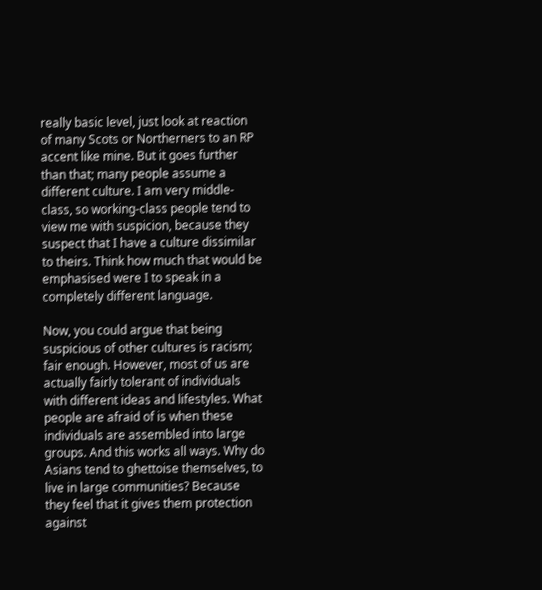really basic level, just look at reaction of many Scots or Northerners to an RP accent like mine. But it goes further than that; many people assume a different culture. I am very middle-class, so working-class people tend to view me with suspicion, because they suspect that I have a culture dissimilar to theirs. Think how much that would be emphasised were I to speak in a completely different language.

Now, you could argue that being suspicious of other cultures is racism; fair enough. However, most of us are actually fairly tolerant of individuals with different ideas and lifestyles. What people are afraid of is when these individuals are assembled into large groups. And this works all ways. Why do Asians tend to ghettoise themselves, to live in large communities? Because they feel that it gives them protection against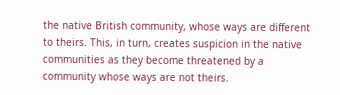the native British community, whose ways are different to theirs. This, in turn, creates suspicion in the native communities as they become threatened by a community whose ways are not theirs.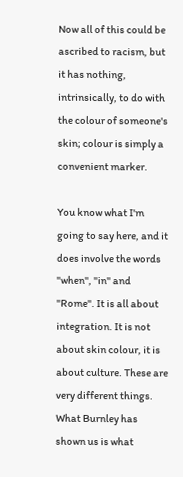Now all of this could be ascribed to racism, but it has nothing, intrinsically, to do with the colour of someone's skin; colour is simply a convenient marker.

You know what I'm going to say here, and it does involve the words "when", "in" and "Rome". It is all about integration. It is not about skin colour, it is about culture. These are very different things. What Burnley has shown us is what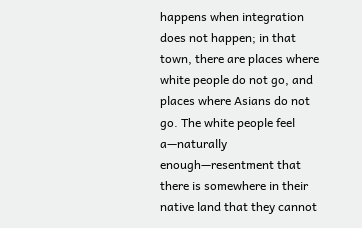happens when integration does not happen; in that town, there are places where white people do not go, and places where Asians do not go. The white people feel a—naturally enough—resentment that there is somewhere in their native land that they cannot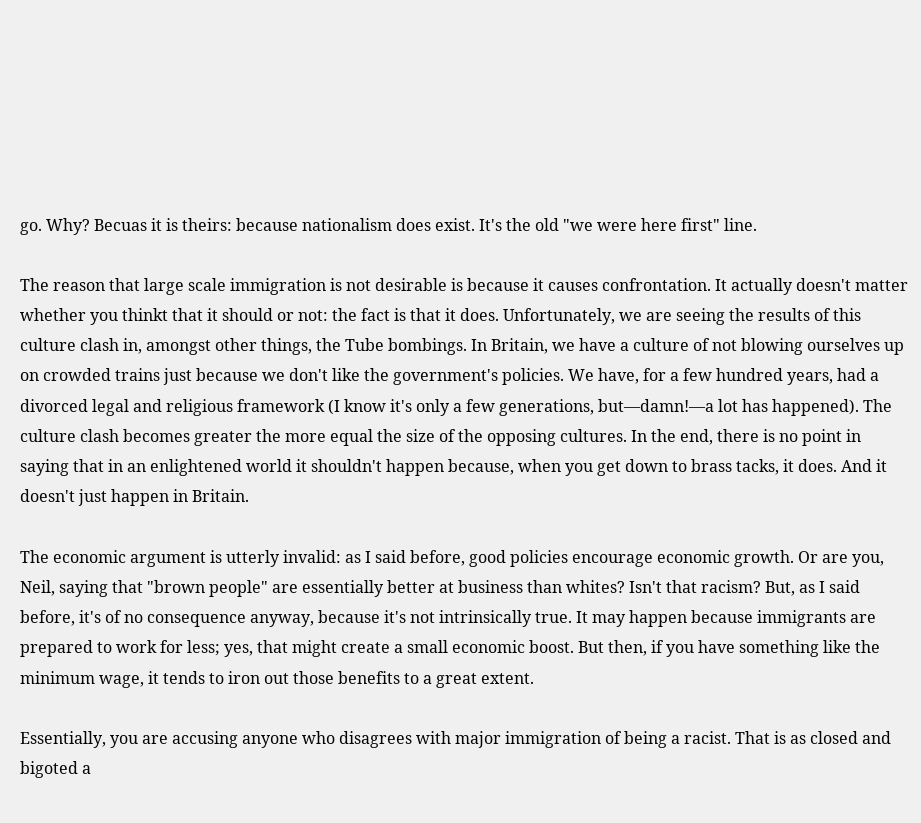go. Why? Becuas it is theirs: because nationalism does exist. It's the old "we were here first" line.

The reason that large scale immigration is not desirable is because it causes confrontation. It actually doesn't matter whether you thinkt that it should or not: the fact is that it does. Unfortunately, we are seeing the results of this culture clash in, amongst other things, the Tube bombings. In Britain, we have a culture of not blowing ourselves up on crowded trains just because we don't like the government's policies. We have, for a few hundred years, had a divorced legal and religious framework (I know it's only a few generations, but—damn!—a lot has happened). The culture clash becomes greater the more equal the size of the opposing cultures. In the end, there is no point in saying that in an enlightened world it shouldn't happen because, when you get down to brass tacks, it does. And it doesn't just happen in Britain.

The economic argument is utterly invalid: as I said before, good policies encourage economic growth. Or are you, Neil, saying that "brown people" are essentially better at business than whites? Isn't that racism? But, as I said before, it's of no consequence anyway, because it's not intrinsically true. It may happen because immigrants are prepared to work for less; yes, that might create a small economic boost. But then, if you have something like the minimum wage, it tends to iron out those benefits to a great extent.

Essentially, you are accusing anyone who disagrees with major immigration of being a racist. That is as closed and bigoted a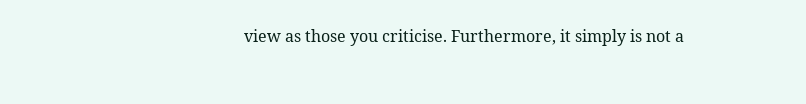view as those you criticise. Furthermore, it simply is not a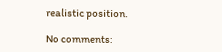realistic position.

No comments: